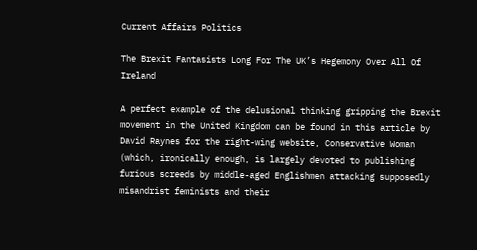Current Affairs Politics

The Brexit Fantasists Long For The UK’s Hegemony Over All Of Ireland

A perfect example of the delusional thinking gripping the Brexit movement in the United Kingdom can be found in this article by David Raynes for the right-wing website, Conservative Woman (which, ironically enough, is largely devoted to publishing furious screeds by middle-aged Englishmen attacking supposedly misandrist feminists and their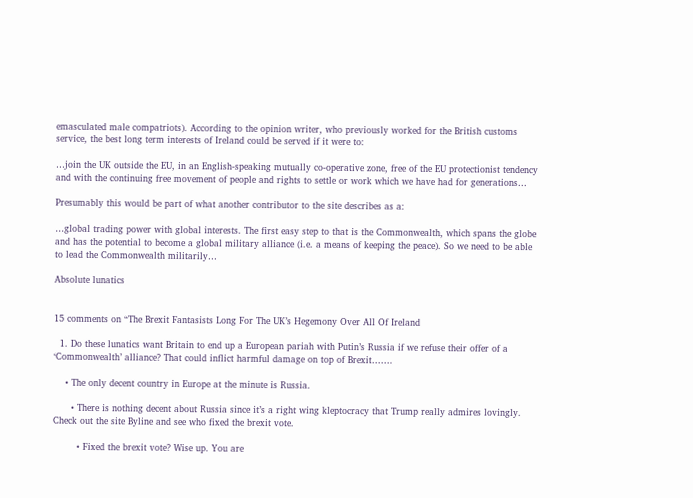emasculated male compatriots). According to the opinion writer, who previously worked for the British customs service, the best long term interests of Ireland could be served if it were to:

…join the UK outside the EU, in an English-speaking mutually co-operative zone, free of the EU protectionist tendency and with the continuing free movement of people and rights to settle or work which we have had for generations…

Presumably this would be part of what another contributor to the site describes as a:

…global trading power with global interests. The first easy step to that is the Commonwealth, which spans the globe and has the potential to become a global military alliance (i.e. a means of keeping the peace). So we need to be able to lead the Commonwealth militarily…

Absolute lunatics


15 comments on “The Brexit Fantasists Long For The UK’s Hegemony Over All Of Ireland

  1. Do these lunatics want Britain to end up a European pariah with Putin’s Russia if we refuse their offer of a ‘Commonwealth’ alliance? That could inflict harmful damage on top of Brexit…….

    • The only decent country in Europe at the minute is Russia.

      • There is nothing decent about Russia since it’s a right wing kleptocracy that Trump really admires lovingly. Check out the site Byline and see who fixed the brexit vote.

        • Fixed the brexit vote? Wise up. You are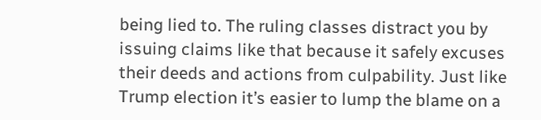being lied to. The ruling classes distract you by issuing claims like that because it safely excuses their deeds and actions from culpability. Just like Trump election it’s easier to lump the blame on a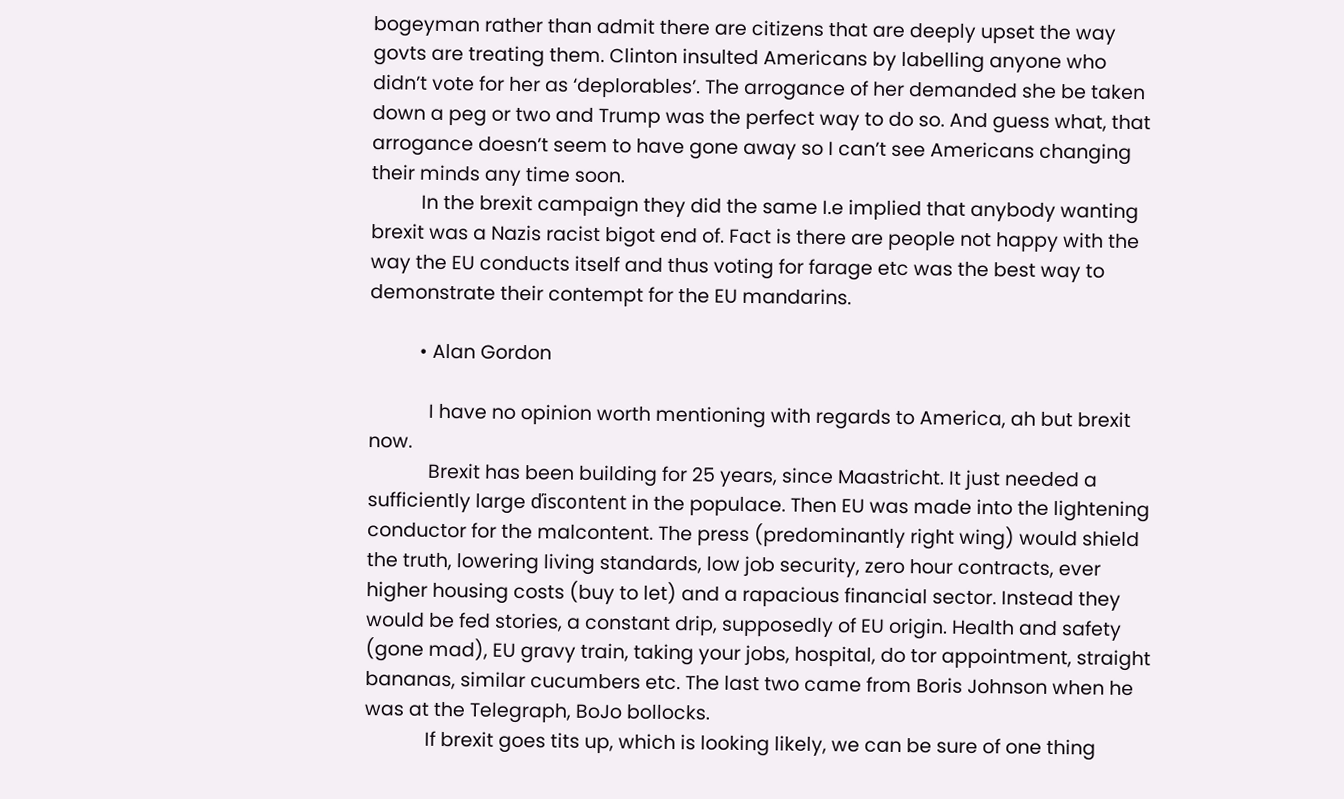bogeyman rather than admit there are citizens that are deeply upset the way govts are treating them. Clinton insulted Americans by labelling anyone who didn’t vote for her as ‘deplorables’. The arrogance of her demanded she be taken down a peg or two and Trump was the perfect way to do so. And guess what, that arrogance doesn’t seem to have gone away so I can’t see Americans changing their minds any time soon.
          In the brexit campaign they did the same I.e implied that anybody wanting brexit was a Nazis racist bigot end of. Fact is there are people not happy with the way the EU conducts itself and thus voting for farage etc was the best way to demonstrate their contempt for the EU mandarins.

          • Alan Gordon

            I have no opinion worth mentioning with regards to America, ah but brexit now.
            Brexit has been building for 25 years, since Maastricht. It just needed a sufficiently large ďiscontent in the populace. Then EU was made into the lightening conductor for the malcontent. The press (predominantly right wing) would shield the truth, lowering living standards, low job security, zero hour contracts, ever higher housing costs (buy to let) and a rapacious financial sector. Instead they would be fed stories, a constant drip, supposedly of EU origin. Health and safety (gone mad), EU gravy train, taking your jobs, hospital, do tor appointment, straight bananas, similar cucumbers etc. The last two came from Boris Johnson when he was at the Telegraph, BoJo bollocks.
            If brexit goes tits up, which is looking likely, we can be sure of one thing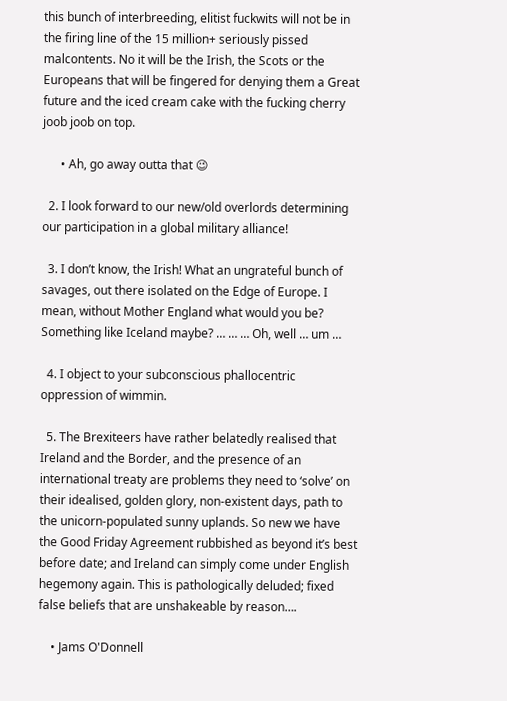this bunch of interbreeding, elitist fuckwits will not be in the firing line of the 15 million+ seriously pissed malcontents. No it will be the Irish, the Scots or the Europeans that will be fingered for denying them a Great future and the iced cream cake with the fucking cherry joob joob on top.

      • Ah, go away outta that 😉

  2. I look forward to our new/old overlords determining our participation in a global military alliance!

  3. I don’t know, the Irish! What an ungrateful bunch of savages, out there isolated on the Edge of Europe. I mean, without Mother England what would you be? Something like Iceland maybe? … … … Oh, well … um …

  4. I object to your subconscious phallocentric oppression of wimmin.

  5. The Brexiteers have rather belatedly realised that Ireland and the Border, and the presence of an international treaty are problems they need to ‘solve’ on their idealised, golden glory, non-existent days, path to the unicorn-populated sunny uplands. So new we have the Good Friday Agreement rubbished as beyond it’s best before date; and Ireland can simply come under English hegemony again. This is pathologically deluded; fixed false beliefs that are unshakeable by reason….

    • Jams O'Donnell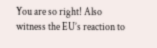You are so right! Also witness the EU’s reaction to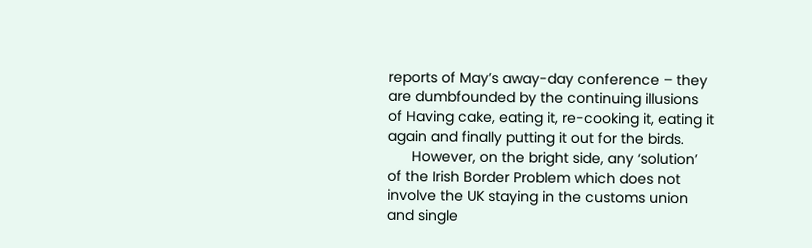reports of May’s away-day conference – they are dumbfounded by the continuing illusions of Having cake, eating it, re-cooking it, eating it again and finally putting it out for the birds.
      However, on the bright side, any ‘solution’ of the Irish Border Problem which does not involve the UK staying in the customs union and single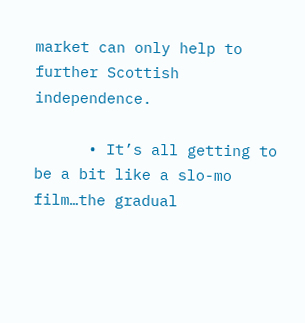market can only help to further Scottish independence.

      • It’s all getting to be a bit like a slo-mo film…the gradual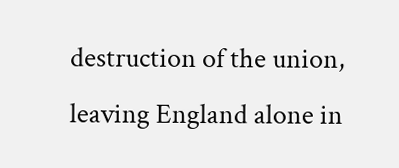destruction of the union, leaving England alone in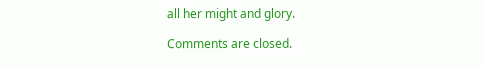all her might and glory.

Comments are closed.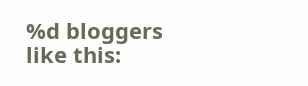%d bloggers like this: